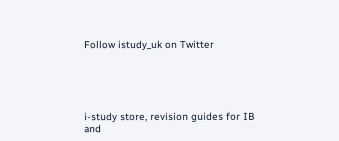Follow istudy_uk on Twitter





i-study store, revision guides for IB and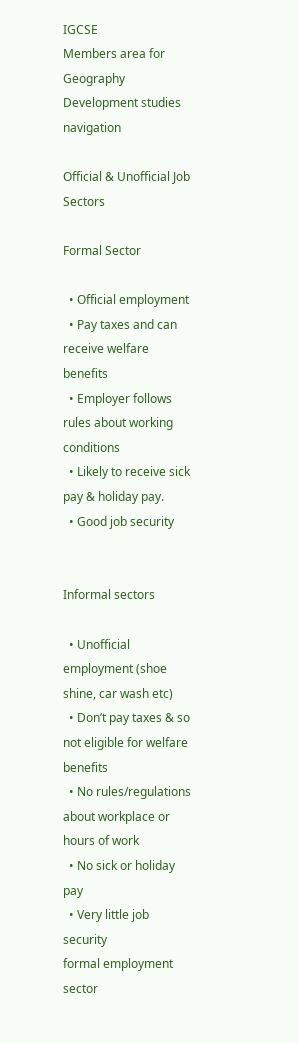IGCSE
Members area for Geography
Development studies navigation

Official & Unofficial Job Sectors

Formal Sector

  • Official employment
  • Pay taxes and can receive welfare benefits
  • Employer follows rules about working conditions
  • Likely to receive sick pay & holiday pay.
  • Good job security


Informal sectors

  • Unofficial employment (shoe shine, car wash etc)
  • Don’t pay taxes & so not eligible for welfare benefits
  • No rules/regulations about workplace or hours of work
  • No sick or holiday pay
  • Very little job security
formal employment sector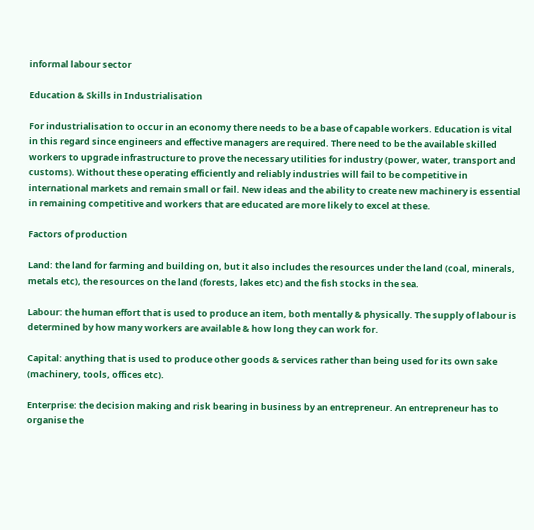informal labour sector

Education & Skills in Industrialisation

For industrialisation to occur in an economy there needs to be a base of capable workers. Education is vital in this regard since engineers and effective managers are required. There need to be the available skilled workers to upgrade infrastructure to prove the necessary utilities for industry (power, water, transport and customs). Without these operating efficiently and reliably industries will fail to be competitive in international markets and remain small or fail. New ideas and the ability to create new machinery is essential in remaining competitive and workers that are educated are more likely to excel at these.

Factors of production

Land: the land for farming and building on, but it also includes the resources under the land (coal, minerals, metals etc), the resources on the land (forests, lakes etc) and the fish stocks in the sea.

Labour: the human effort that is used to produce an item, both mentally & physically. The supply of labour is determined by how many workers are available & how long they can work for.

Capital: anything that is used to produce other goods & services rather than being used for its own sake (machinery, tools, offices etc).

Enterprise: the decision making and risk bearing in business by an entrepreneur. An entrepreneur has to organise the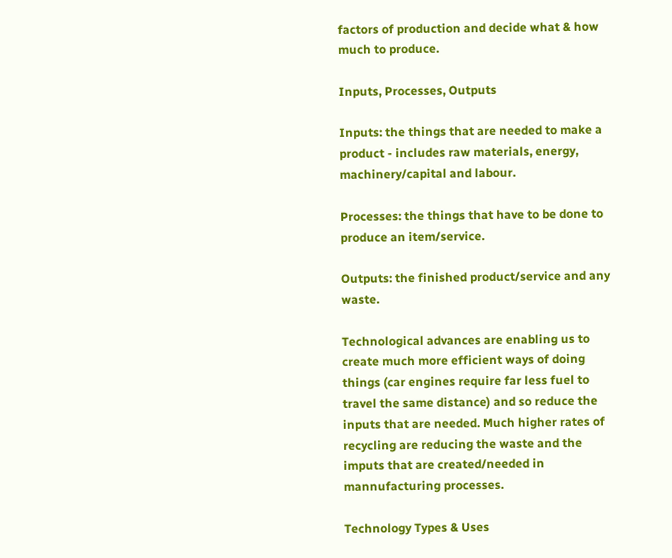factors of production and decide what & how much to produce.

Inputs, Processes, Outputs

Inputs: the things that are needed to make a product - includes raw materials, energy, machinery/capital and labour.

Processes: the things that have to be done to produce an item/service.

Outputs: the finished product/service and any waste.

Technological advances are enabling us to create much more efficient ways of doing things (car engines require far less fuel to travel the same distance) and so reduce the inputs that are needed. Much higher rates of recycling are reducing the waste and the imputs that are created/needed in mannufacturing processes.

Technology Types & Uses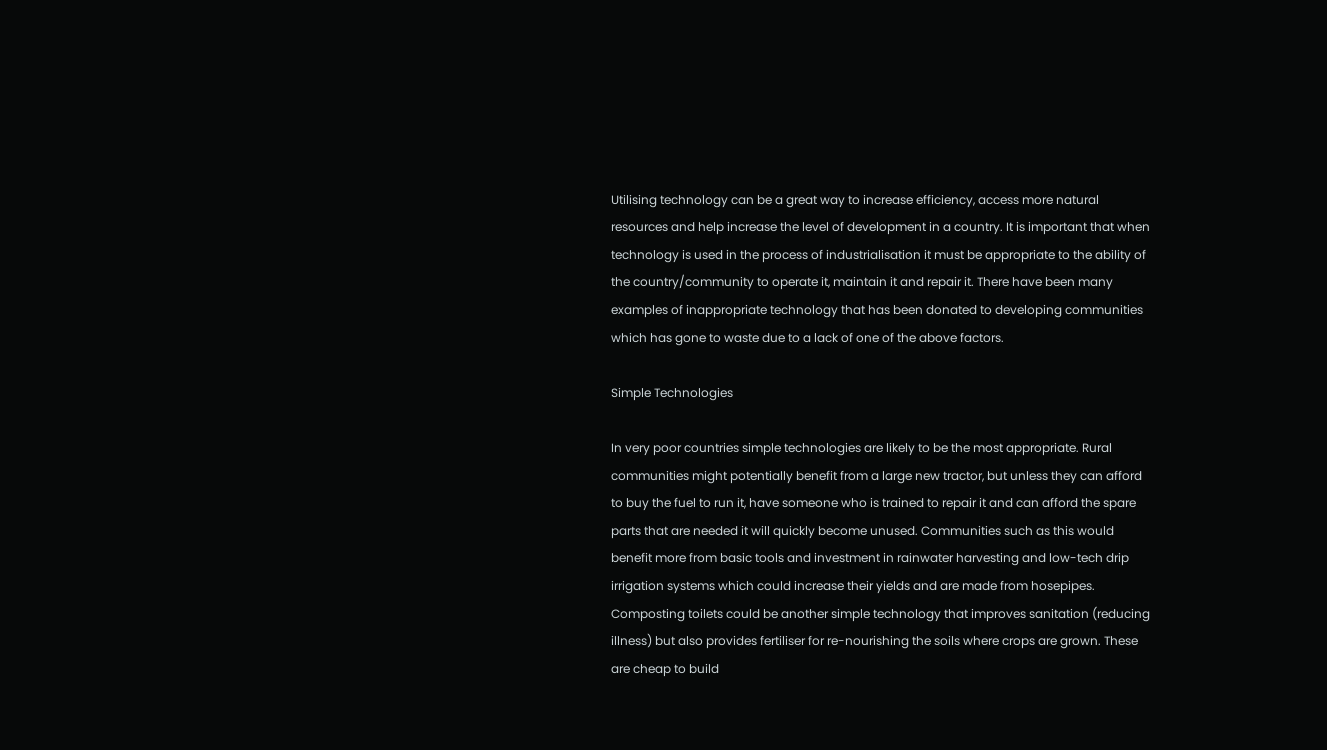Utilising technology can be a great way to increase efficiency, access more natural resources and help increase the level of development in a country. It is important that when technology is used in the process of industrialisation it must be appropriate to the ability of the country/community to operate it, maintain it and repair it. There have been many examples of inappropriate technology that has been donated to developing communities which has gone to waste due to a lack of one of the above factors.

Simple Technologies

In very poor countries simple technologies are likely to be the most appropriate. Rural communities might potentially benefit from a large new tractor, but unless they can afford to buy the fuel to run it, have someone who is trained to repair it and can afford the spare parts that are needed it will quickly become unused. Communities such as this would benefit more from basic tools and investment in rainwater harvesting and low-tech drip irrigation systems which could increase their yields and are made from hosepipes. Composting toilets could be another simple technology that improves sanitation (reducing illness) but also provides fertiliser for re-nourishing the soils where crops are grown. These are cheap to build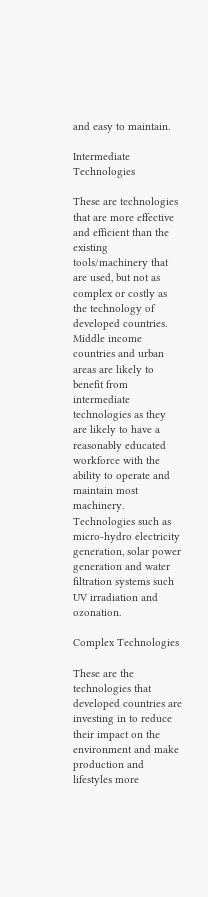and easy to maintain.

Intermediate Technologies

These are technologies that are more effective and efficient than the existing tools/machinery that are used, but not as complex or costly as the technology of developed countries. Middle income countries and urban areas are likely to benefit from intermediate technologies as they are likely to have a reasonably educated workforce with the ability to operate and maintain most machinery. Technologies such as micro-hydro electricity generation, solar power generation and water filtration systems such UV irradiation and ozonation.

Complex Technologies

These are the technologies that developed countries are investing in to reduce their impact on the environment and make production and lifestyles more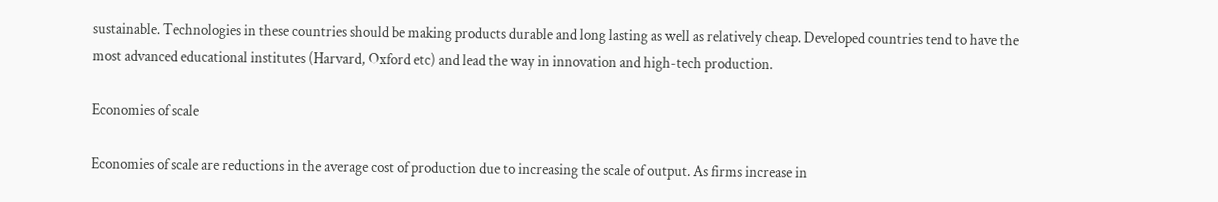sustainable. Technologies in these countries should be making products durable and long lasting as well as relatively cheap. Developed countries tend to have the most advanced educational institutes (Harvard, Oxford etc) and lead the way in innovation and high-tech production.

Economies of scale

Economies of scale are reductions in the average cost of production due to increasing the scale of output. As firms increase in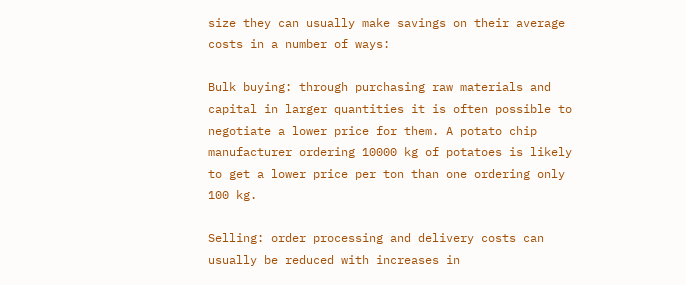size they can usually make savings on their average costs in a number of ways:

Bulk buying: through purchasing raw materials and capital in larger quantities it is often possible to negotiate a lower price for them. A potato chip manufacturer ordering 10000 kg of potatoes is likely to get a lower price per ton than one ordering only 100 kg.

Selling: order processing and delivery costs can usually be reduced with increases in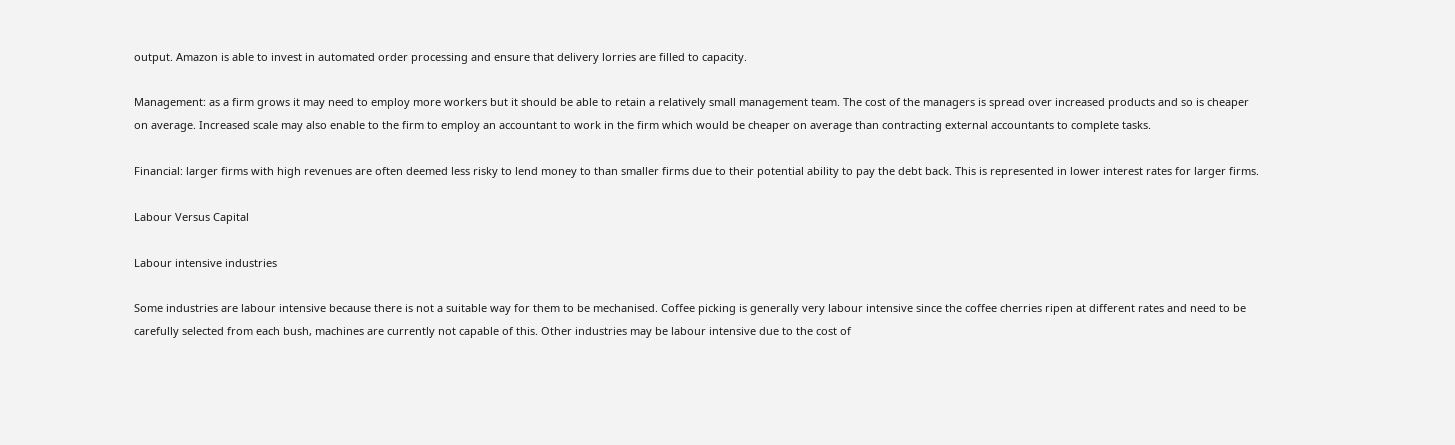output. Amazon is able to invest in automated order processing and ensure that delivery lorries are filled to capacity.

Management: as a firm grows it may need to employ more workers but it should be able to retain a relatively small management team. The cost of the managers is spread over increased products and so is cheaper on average. Increased scale may also enable to the firm to employ an accountant to work in the firm which would be cheaper on average than contracting external accountants to complete tasks.

Financial: larger firms with high revenues are often deemed less risky to lend money to than smaller firms due to their potential ability to pay the debt back. This is represented in lower interest rates for larger firms.

Labour Versus Capital

Labour intensive industries

Some industries are labour intensive because there is not a suitable way for them to be mechanised. Coffee picking is generally very labour intensive since the coffee cherries ripen at different rates and need to be carefully selected from each bush, machines are currently not capable of this. Other industries may be labour intensive due to the cost of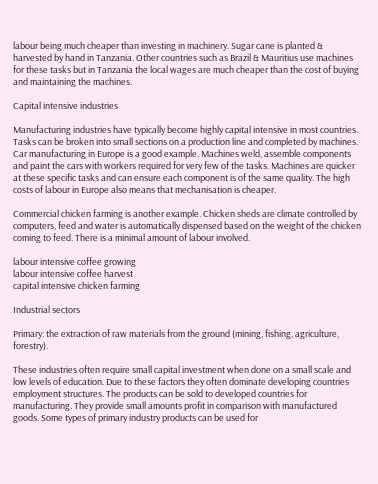labour being much cheaper than investing in machinery. Sugar cane is planted & harvested by hand in Tanzania. Other countries such as Brazil & Mauritius use machines for these tasks but in Tanzania the local wages are much cheaper than the cost of buying and maintaining the machines.

Capital intensive industries

Manufacturing industries have typically become highly capital intensive in most countries. Tasks can be broken into small sections on a production line and completed by machines. Car manufacturing in Europe is a good example. Machines weld, assemble components and paint the cars with workers required for very few of the tasks. Machines are quicker at these specific tasks and can ensure each component is of the same quality. The high costs of labour in Europe also means that mechanisation is cheaper.

Commercial chicken farming is another example. Chicken sheds are climate controlled by computers, feed and water is automatically dispensed based on the weight of the chicken coming to feed. There is a minimal amount of labour involved.

labour intensive coffee growing
labour intensive coffee harvest
capital intensive chicken farming

Industrial sectors

Primary: the extraction of raw materials from the ground (mining, fishing, agriculture, forestry).

These industries often require small capital investment when done on a small scale and low levels of education. Due to these factors they often dominate developing countries employment structures. The products can be sold to developed countries for manufacturing. They provide small amounts profit in comparison with manufactured goods. Some types of primary industry products can be used for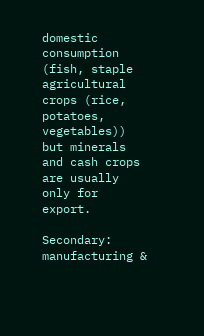domestic consumption (fish, staple agricultural crops (rice, potatoes, vegetables)) but minerals and cash crops are usually only for export.

Secondary: manufacturing &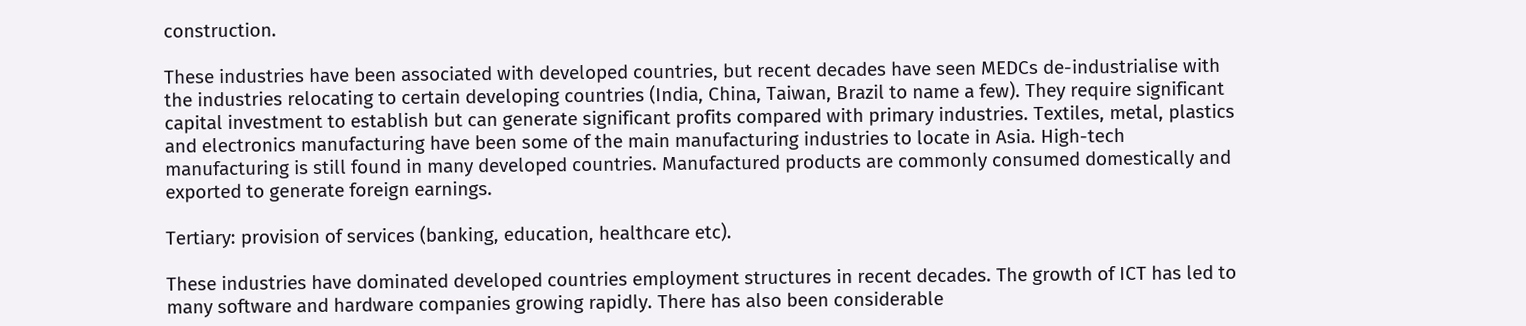construction.

These industries have been associated with developed countries, but recent decades have seen MEDCs de-industrialise with the industries relocating to certain developing countries (India, China, Taiwan, Brazil to name a few). They require significant capital investment to establish but can generate significant profits compared with primary industries. Textiles, metal, plastics and electronics manufacturing have been some of the main manufacturing industries to locate in Asia. High-tech manufacturing is still found in many developed countries. Manufactured products are commonly consumed domestically and exported to generate foreign earnings.

Tertiary: provision of services (banking, education, healthcare etc).

These industries have dominated developed countries employment structures in recent decades. The growth of ICT has led to many software and hardware companies growing rapidly. There has also been considerable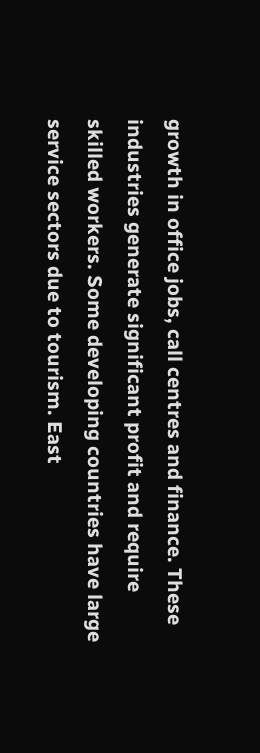growth in office jobs, call centres and finance. These industries generate significant profit and require skilled workers. Some developing countries have large service sectors due to tourism. East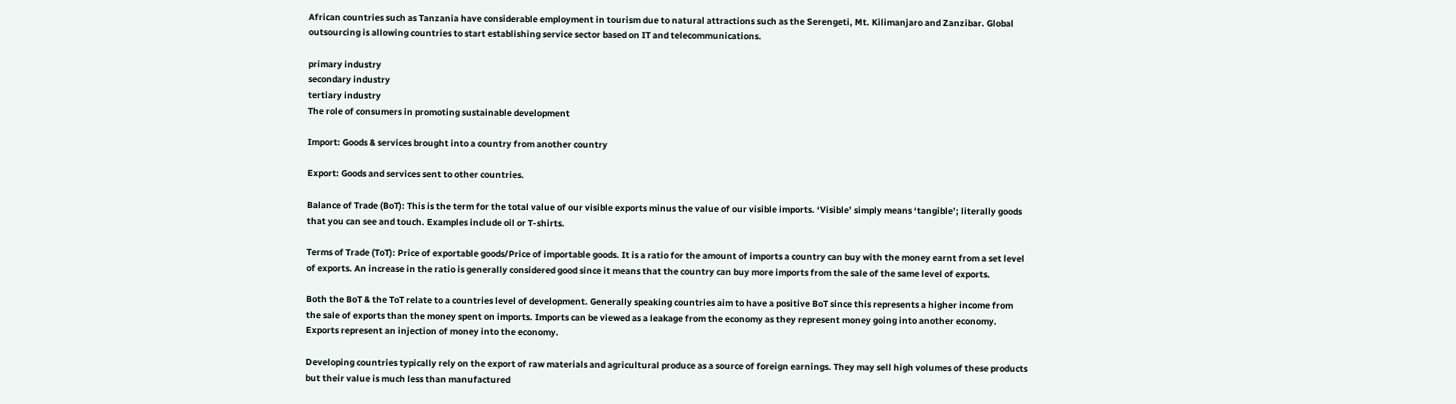African countries such as Tanzania have considerable employment in tourism due to natural attractions such as the Serengeti, Mt. Kilimanjaro and Zanzibar. Global outsourcing is allowing countries to start establishing service sector based on IT and telecommunications.

primary industry
secondary industry
tertiary industry
The role of consumers in promoting sustainable development

Import: Goods & services brought into a country from another country

Export: Goods and services sent to other countries.

Balance of Trade (BoT): This is the term for the total value of our visible exports minus the value of our visible imports. ‘Visible’ simply means ‘tangible’; literally goods that you can see and touch. Examples include oil or T-shirts.

Terms of Trade (ToT): Price of exportable goods/Price of importable goods. It is a ratio for the amount of imports a country can buy with the money earnt from a set level of exports. An increase in the ratio is generally considered good since it means that the country can buy more imports from the sale of the same level of exports.

Both the BoT & the ToT relate to a countries level of development. Generally speaking countries aim to have a positive BoT since this represents a higher income from the sale of exports than the money spent on imports. Imports can be viewed as a leakage from the economy as they represent money going into another economy. Exports represent an injection of money into the economy.

Developing countries typically rely on the export of raw materials and agricultural produce as a source of foreign earnings. They may sell high volumes of these products but their value is much less than manufactured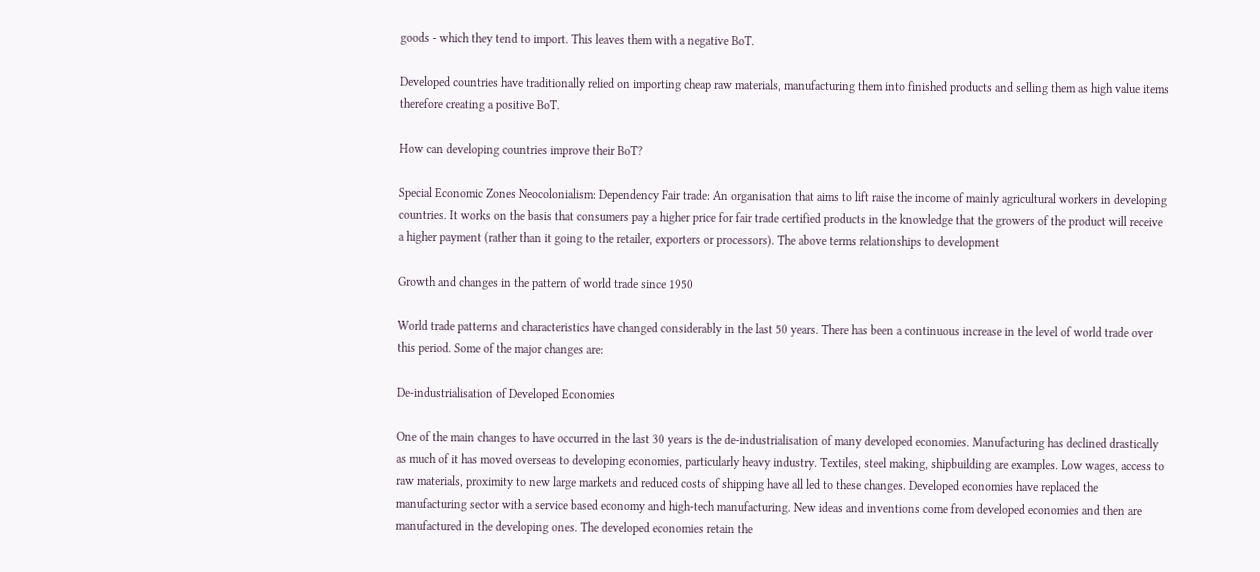goods - which they tend to import. This leaves them with a negative BoT.

Developed countries have traditionally relied on importing cheap raw materials, manufacturing them into finished products and selling them as high value items therefore creating a positive BoT.

How can developing countries improve their BoT?

Special Economic Zones Neocolonialism: Dependency Fair trade: An organisation that aims to lift raise the income of mainly agricultural workers in developing countries. It works on the basis that consumers pay a higher price for fair trade certified products in the knowledge that the growers of the product will receive a higher payment (rather than it going to the retailer, exporters or processors). The above terms relationships to development

Growth and changes in the pattern of world trade since 1950

World trade patterns and characteristics have changed considerably in the last 50 years. There has been a continuous increase in the level of world trade over this period. Some of the major changes are:

De-industrialisation of Developed Economies

One of the main changes to have occurred in the last 30 years is the de-industrialisation of many developed economies. Manufacturing has declined drastically as much of it has moved overseas to developing economies, particularly heavy industry. Textiles, steel making, shipbuilding are examples. Low wages, access to raw materials, proximity to new large markets and reduced costs of shipping have all led to these changes. Developed economies have replaced the manufacturing sector with a service based economy and high-tech manufacturing. New ideas and inventions come from developed economies and then are manufactured in the developing ones. The developed economies retain the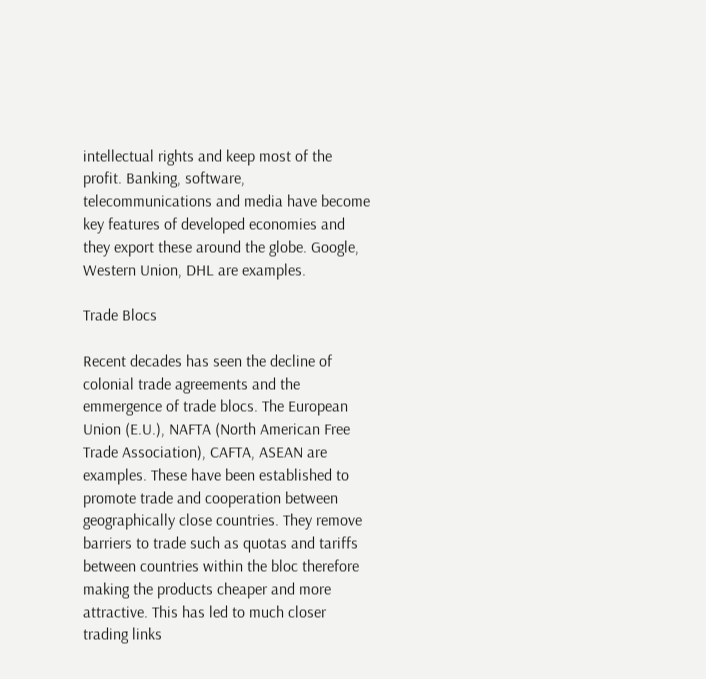intellectual rights and keep most of the profit. Banking, software, telecommunications and media have become key features of developed economies and they export these around the globe. Google, Western Union, DHL are examples.

Trade Blocs

Recent decades has seen the decline of colonial trade agreements and the emmergence of trade blocs. The European Union (E.U.), NAFTA (North American Free Trade Association), CAFTA, ASEAN are examples. These have been established to promote trade and cooperation between geographically close countries. They remove barriers to trade such as quotas and tariffs between countries within the bloc therefore making the products cheaper and more attractive. This has led to much closer trading links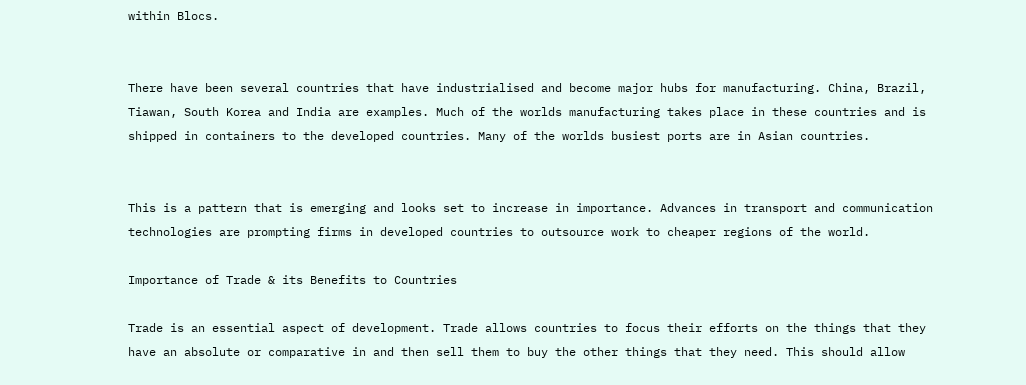within Blocs.


There have been several countries that have industrialised and become major hubs for manufacturing. China, Brazil, Tiawan, South Korea and India are examples. Much of the worlds manufacturing takes place in these countries and is shipped in containers to the developed countries. Many of the worlds busiest ports are in Asian countries.


This is a pattern that is emerging and looks set to increase in importance. Advances in transport and communication technologies are prompting firms in developed countries to outsource work to cheaper regions of the world.

Importance of Trade & its Benefits to Countries

Trade is an essential aspect of development. Trade allows countries to focus their efforts on the things that they have an absolute or comparative in and then sell them to buy the other things that they need. This should allow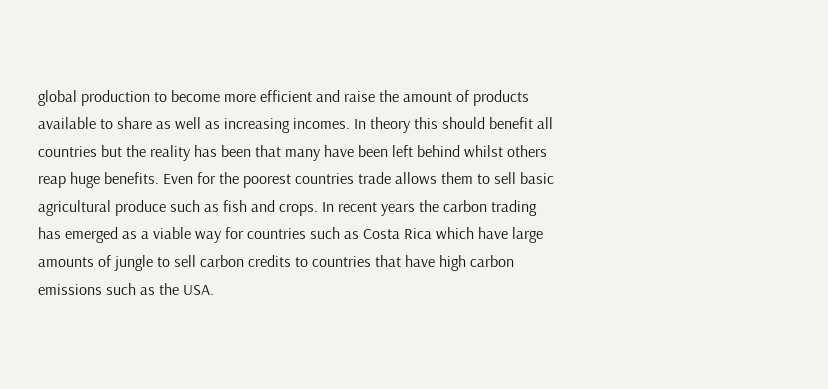global production to become more efficient and raise the amount of products available to share as well as increasing incomes. In theory this should benefit all countries but the reality has been that many have been left behind whilst others reap huge benefits. Even for the poorest countries trade allows them to sell basic agricultural produce such as fish and crops. In recent years the carbon trading has emerged as a viable way for countries such as Costa Rica which have large amounts of jungle to sell carbon credits to countries that have high carbon emissions such as the USA.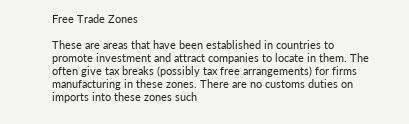Free Trade Zones

These are areas that have been established in countries to promote investment and attract companies to locate in them. The often give tax breaks (possibly tax free arrangements) for firms manufacturing in these zones. There are no customs duties on imports into these zones such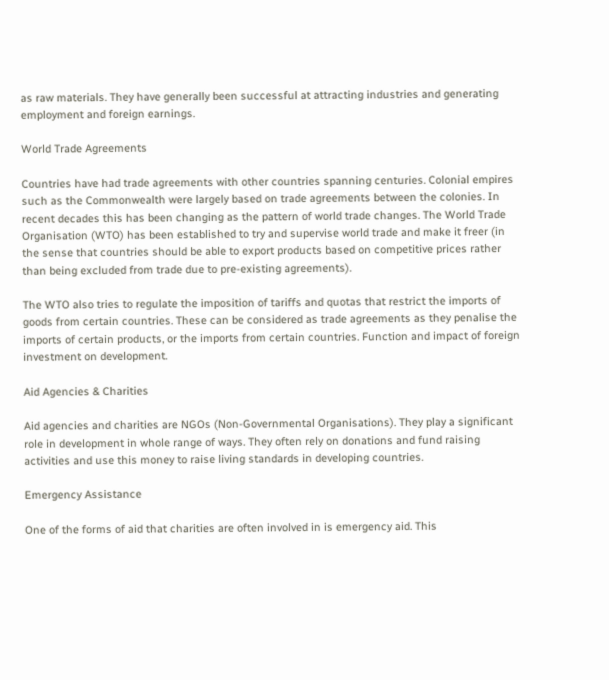as raw materials. They have generally been successful at attracting industries and generating employment and foreign earnings.

World Trade Agreements

Countries have had trade agreements with other countries spanning centuries. Colonial empires such as the Commonwealth were largely based on trade agreements between the colonies. In recent decades this has been changing as the pattern of world trade changes. The World Trade Organisation (WTO) has been established to try and supervise world trade and make it freer (in the sense that countries should be able to export products based on competitive prices rather than being excluded from trade due to pre-existing agreements).

The WTO also tries to regulate the imposition of tariffs and quotas that restrict the imports of goods from certain countries. These can be considered as trade agreements as they penalise the imports of certain products, or the imports from certain countries. Function and impact of foreign investment on development.

Aid Agencies & Charities

Aid agencies and charities are NGOs (Non-Governmental Organisations). They play a significant role in development in whole range of ways. They often rely on donations and fund raising activities and use this money to raise living standards in developing countries.

Emergency Assistance

One of the forms of aid that charities are often involved in is emergency aid. This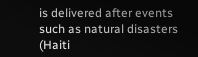is delivered after events such as natural disasters (Haiti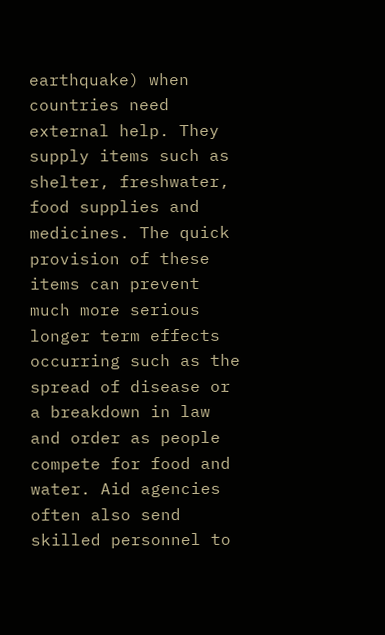earthquake) when countries need external help. They supply items such as shelter, freshwater, food supplies and medicines. The quick provision of these items can prevent much more serious longer term effects occurring such as the spread of disease or a breakdown in law and order as people compete for food and water. Aid agencies often also send skilled personnel to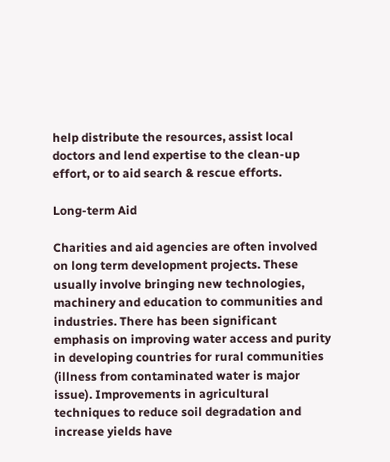help distribute the resources, assist local doctors and lend expertise to the clean-up effort, or to aid search & rescue efforts.

Long-term Aid

Charities and aid agencies are often involved on long term development projects. These usually involve bringing new technologies, machinery and education to communities and industries. There has been significant emphasis on improving water access and purity in developing countries for rural communities (illness from contaminated water is major issue). Improvements in agricultural techniques to reduce soil degradation and increase yields have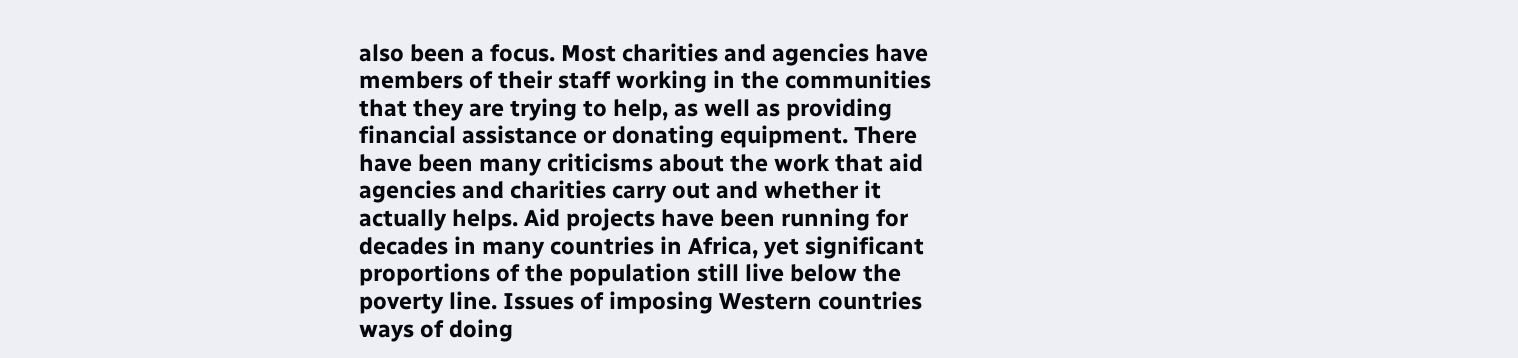also been a focus. Most charities and agencies have members of their staff working in the communities that they are trying to help, as well as providing financial assistance or donating equipment. There have been many criticisms about the work that aid agencies and charities carry out and whether it actually helps. Aid projects have been running for decades in many countries in Africa, yet significant proportions of the population still live below the poverty line. Issues of imposing Western countries ways of doing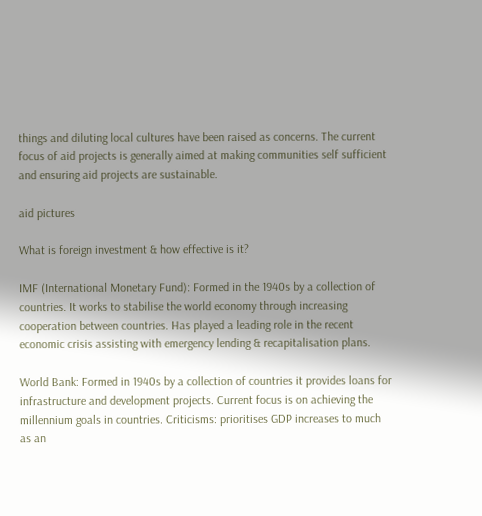things and diluting local cultures have been raised as concerns. The current focus of aid projects is generally aimed at making communities self sufficient and ensuring aid projects are sustainable.

aid pictures

What is foreign investment & how effective is it?

IMF (International Monetary Fund): Formed in the 1940s by a collection of countries. It works to stabilise the world economy through increasing cooperation between countries. Has played a leading role in the recent economic crisis assisting with emergency lending & recapitalisation plans.

World Bank: Formed in 1940s by a collection of countries it provides loans for infrastructure and development projects. Current focus is on achieving the millennium goals in countries. Criticisms: prioritises GDP increases to much as an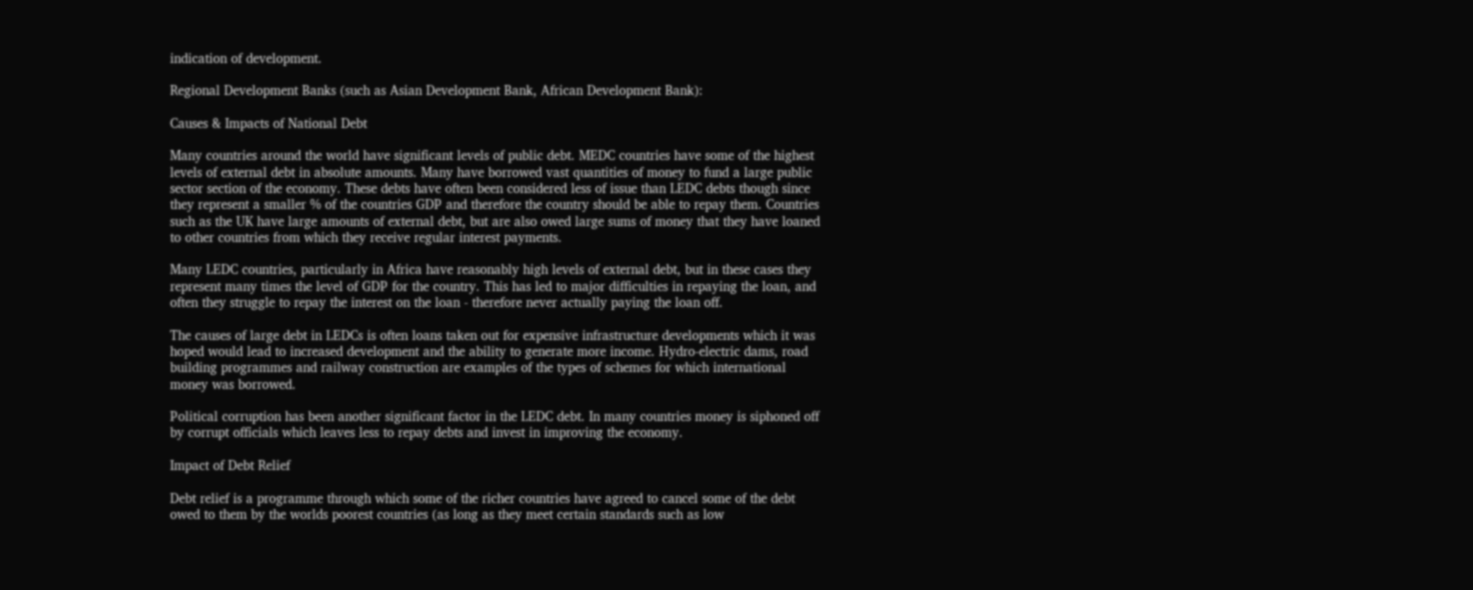indication of development.

Regional Development Banks (such as Asian Development Bank, African Development Bank):

Causes & Impacts of National Debt

Many countries around the world have significant levels of public debt. MEDC countries have some of the highest levels of external debt in absolute amounts. Many have borrowed vast quantities of money to fund a large public sector section of the economy. These debts have often been considered less of issue than LEDC debts though since they represent a smaller % of the countries GDP and therefore the country should be able to repay them. Countries such as the UK have large amounts of external debt, but are also owed large sums of money that they have loaned to other countries from which they receive regular interest payments.

Many LEDC countries, particularly in Africa have reasonably high levels of external debt, but in these cases they represent many times the level of GDP for the country. This has led to major difficulties in repaying the loan, and often they struggle to repay the interest on the loan - therefore never actually paying the loan off.

The causes of large debt in LEDCs is often loans taken out for expensive infrastructure developments which it was hoped would lead to increased development and the ability to generate more income. Hydro-electric dams, road building programmes and railway construction are examples of the types of schemes for which international money was borrowed.

Political corruption has been another significant factor in the LEDC debt. In many countries money is siphoned off by corrupt officials which leaves less to repay debts and invest in improving the economy.

Impact of Debt Relief

Debt relief is a programme through which some of the richer countries have agreed to cancel some of the debt owed to them by the worlds poorest countries (as long as they meet certain standards such as low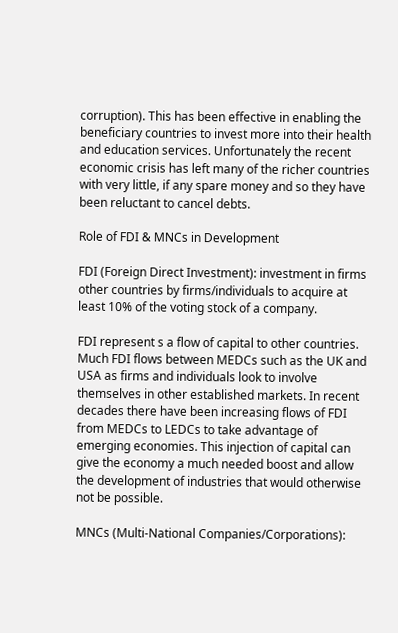corruption). This has been effective in enabling the beneficiary countries to invest more into their health and education services. Unfortunately the recent economic crisis has left many of the richer countries with very little, if any spare money and so they have been reluctant to cancel debts.

Role of FDI & MNCs in Development

FDI (Foreign Direct Investment): investment in firms other countries by firms/individuals to acquire at least 10% of the voting stock of a company.

FDI represent s a flow of capital to other countries. Much FDI flows between MEDCs such as the UK and USA as firms and individuals look to involve themselves in other established markets. In recent decades there have been increasing flows of FDI from MEDCs to LEDCs to take advantage of emerging economies. This injection of capital can give the economy a much needed boost and allow the development of industries that would otherwise not be possible.

MNCs (Multi-National Companies/Corporations):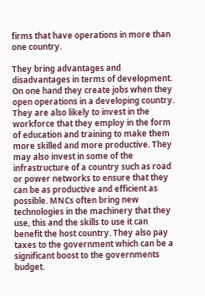firms that have operations in more than one country.

They bring advantages and disadvantages in terms of development. On one hand they create jobs when they open operations in a developing country. They are also likely to invest in the workforce that they employ in the form of education and training to make them more skilled and more productive. They may also invest in some of the infrastructure of a country such as road or power networks to ensure that they can be as productive and efficient as possible. MNCs often bring new technologies in the machinery that they use, this and the skills to use it can benefit the host country. They also pay taxes to the government which can be a significant boost to the governments budget.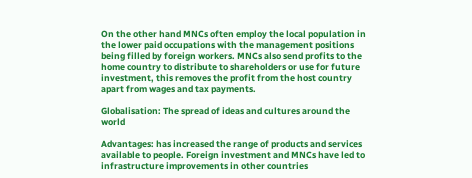On the other hand MNCs often employ the local population in the lower paid occupations with the management positions being filled by foreign workers. MNCs also send profits to the home country to distribute to shareholders or use for future investment, this removes the profit from the host country apart from wages and tax payments.

Globalisation: The spread of ideas and cultures around the world

Advantages: has increased the range of products and services available to people. Foreign investment and MNCs have led to infrastructure improvements in other countries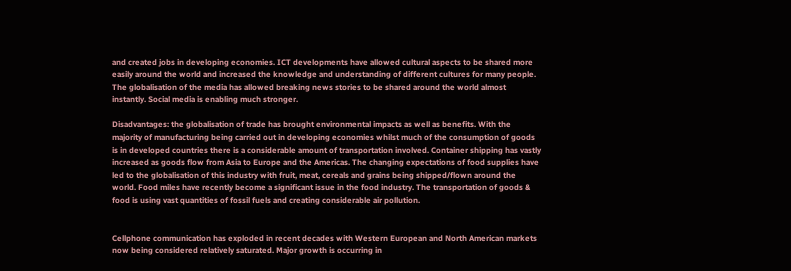and created jobs in developing economies. ICT developments have allowed cultural aspects to be shared more easily around the world and increased the knowledge and understanding of different cultures for many people. The globalisation of the media has allowed breaking news stories to be shared around the world almost instantly. Social media is enabling much stronger.

Disadvantages: the globalisation of trade has brought environmental impacts as well as benefits. With the majority of manufacturing being carried out in developing economies whilst much of the consumption of goods is in developed countries there is a considerable amount of transportation involved. Container shipping has vastly increased as goods flow from Asia to Europe and the Americas. The changing expectations of food supplies have led to the globalisation of this industry with fruit, meat, cereals and grains being shipped/flown around the world. Food miles have recently become a significant issue in the food industry. The transportation of goods & food is using vast quantities of fossil fuels and creating considerable air pollution.


Cellphone communication has exploded in recent decades with Western European and North American markets now being considered relatively saturated. Major growth is occurring in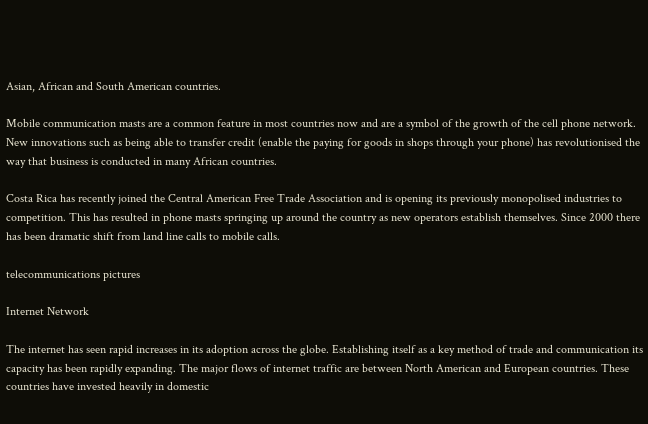Asian, African and South American countries.

Mobile communication masts are a common feature in most countries now and are a symbol of the growth of the cell phone network. New innovations such as being able to transfer credit (enable the paying for goods in shops through your phone) has revolutionised the way that business is conducted in many African countries.

Costa Rica has recently joined the Central American Free Trade Association and is opening its previously monopolised industries to competition. This has resulted in phone masts springing up around the country as new operators establish themselves. Since 2000 there has been dramatic shift from land line calls to mobile calls.

telecommunications pictures

Internet Network

The internet has seen rapid increases in its adoption across the globe. Establishing itself as a key method of trade and communication its capacity has been rapidly expanding. The major flows of internet traffic are between North American and European countries. These countries have invested heavily in domestic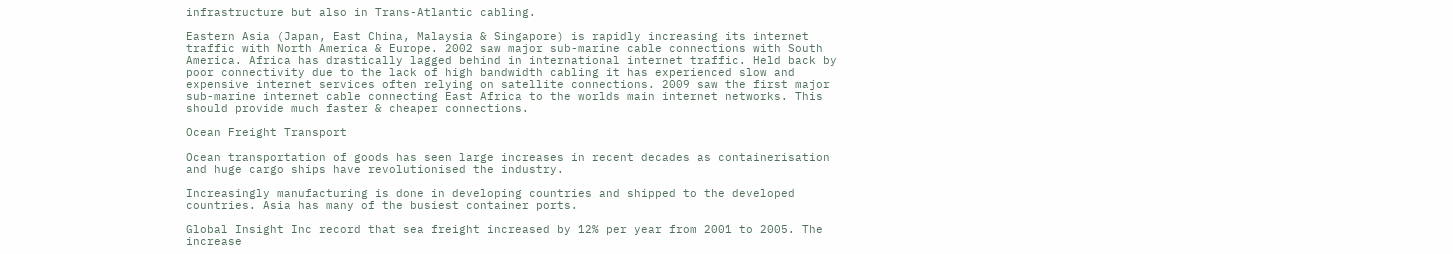infrastructure but also in Trans-Atlantic cabling.

Eastern Asia (Japan, East China, Malaysia & Singapore) is rapidly increasing its internet traffic with North America & Europe. 2002 saw major sub-marine cable connections with South America. Africa has drastically lagged behind in international internet traffic. Held back by poor connectivity due to the lack of high bandwidth cabling it has experienced slow and expensive internet services often relying on satellite connections. 2009 saw the first major sub-marine internet cable connecting East Africa to the worlds main internet networks. This should provide much faster & cheaper connections.

Ocean Freight Transport

Ocean transportation of goods has seen large increases in recent decades as containerisation and huge cargo ships have revolutionised the industry.

Increasingly manufacturing is done in developing countries and shipped to the developed countries. Asia has many of the busiest container ports.

Global Insight Inc record that sea freight increased by 12% per year from 2001 to 2005. The increase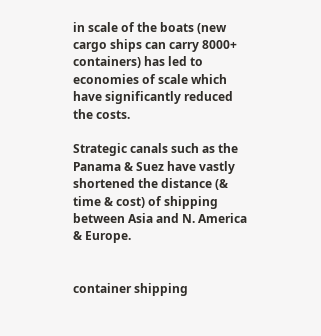in scale of the boats (new cargo ships can carry 8000+ containers) has led to economies of scale which have significantly reduced the costs.

Strategic canals such as the Panama & Suez have vastly shortened the distance (& time & cost) of shipping between Asia and N. America & Europe.


container shipping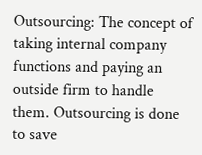Outsourcing: The concept of taking internal company functions and paying an outside firm to handle them. Outsourcing is done to save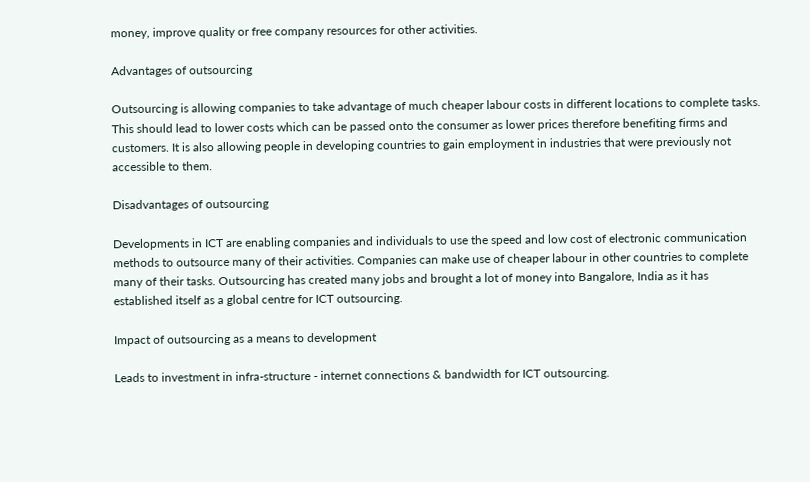money, improve quality or free company resources for other activities.

Advantages of outsourcing

Outsourcing is allowing companies to take advantage of much cheaper labour costs in different locations to complete tasks. This should lead to lower costs which can be passed onto the consumer as lower prices therefore benefiting firms and customers. It is also allowing people in developing countries to gain employment in industries that were previously not accessible to them.

Disadvantages of outsourcing

Developments in ICT are enabling companies and individuals to use the speed and low cost of electronic communication methods to outsource many of their activities. Companies can make use of cheaper labour in other countries to complete many of their tasks. Outsourcing has created many jobs and brought a lot of money into Bangalore, India as it has established itself as a global centre for ICT outsourcing.

Impact of outsourcing as a means to development

Leads to investment in infra-structure - internet connections & bandwidth for ICT outsourcing.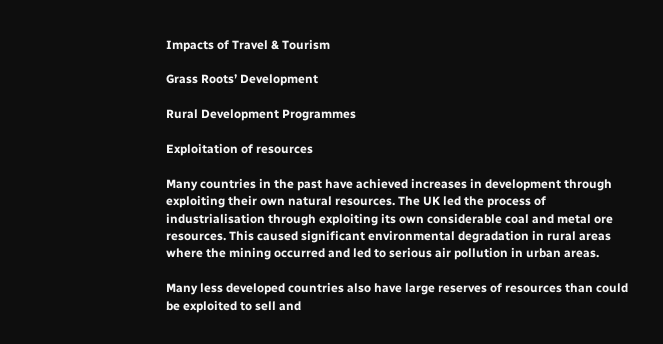Impacts of Travel & Tourism

Grass Roots’ Development

Rural Development Programmes

Exploitation of resources

Many countries in the past have achieved increases in development through exploiting their own natural resources. The UK led the process of industrialisation through exploiting its own considerable coal and metal ore resources. This caused significant environmental degradation in rural areas where the mining occurred and led to serious air pollution in urban areas.

Many less developed countries also have large reserves of resources than could be exploited to sell and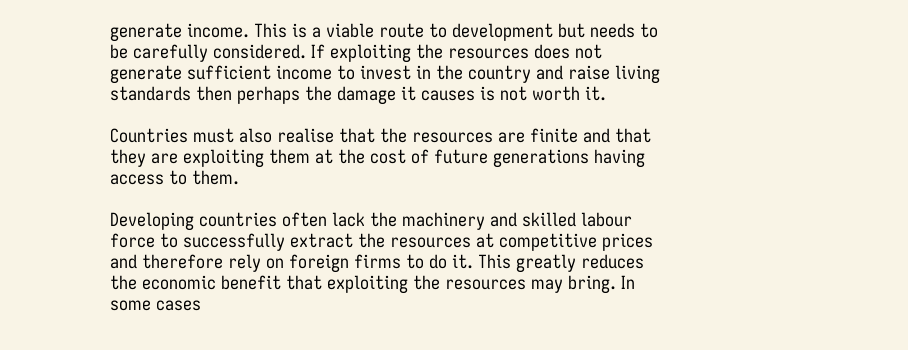generate income. This is a viable route to development but needs to be carefully considered. If exploiting the resources does not generate sufficient income to invest in the country and raise living standards then perhaps the damage it causes is not worth it.

Countries must also realise that the resources are finite and that they are exploiting them at the cost of future generations having access to them.

Developing countries often lack the machinery and skilled labour force to successfully extract the resources at competitive prices and therefore rely on foreign firms to do it. This greatly reduces the economic benefit that exploiting the resources may bring. In some cases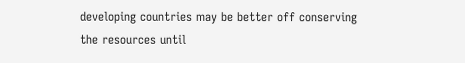developing countries may be better off conserving the resources until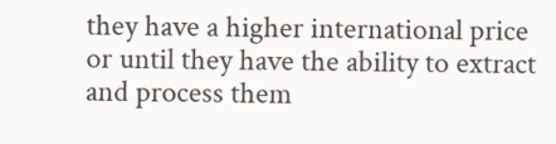they have a higher international price or until they have the ability to extract and process them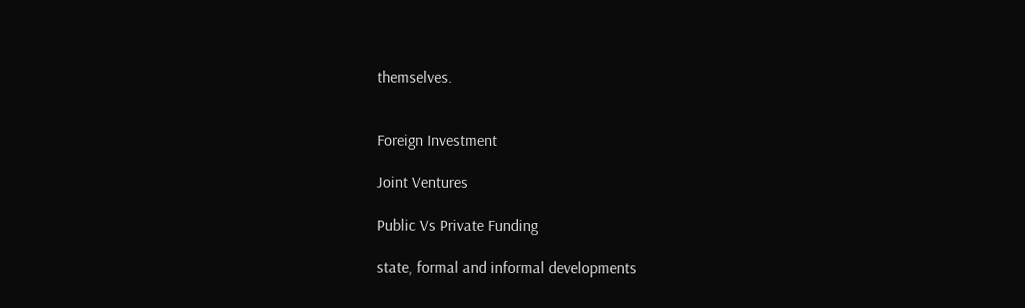themselves.


Foreign Investment

Joint Ventures

Public Vs Private Funding

state, formal and informal developments